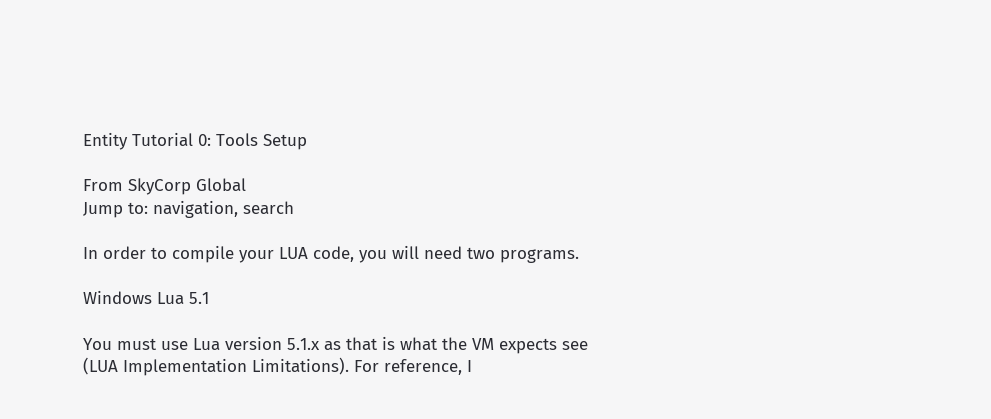Entity Tutorial 0: Tools Setup

From SkyCorp Global
Jump to: navigation, search

In order to compile your LUA code, you will need two programs.

Windows Lua 5.1

You must use Lua version 5.1.x as that is what the VM expects see (LUA Implementation Limitations). For reference, I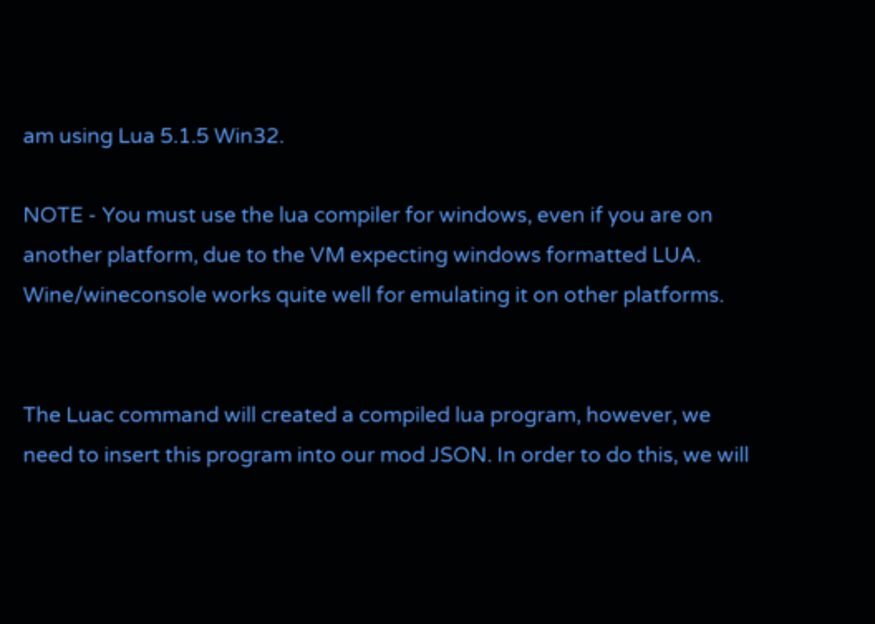am using Lua 5.1.5 Win32.

NOTE - You must use the lua compiler for windows, even if you are on another platform, due to the VM expecting windows formatted LUA. Wine/wineconsole works quite well for emulating it on other platforms.


The Luac command will created a compiled lua program, however, we need to insert this program into our mod JSON. In order to do this, we will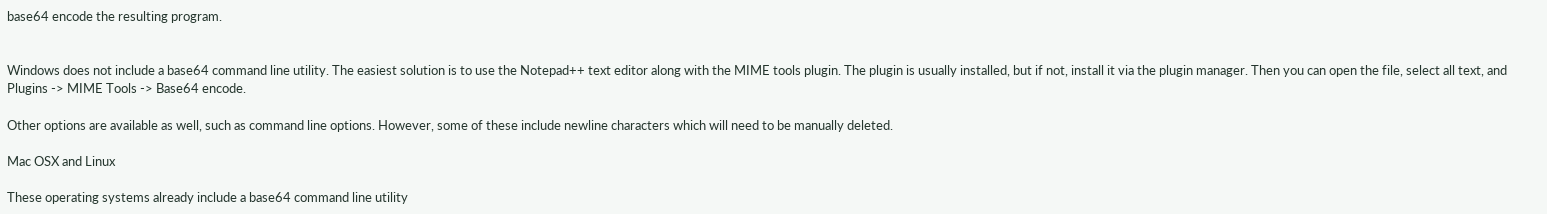base64 encode the resulting program.


Windows does not include a base64 command line utility. The easiest solution is to use the Notepad++ text editor along with the MIME tools plugin. The plugin is usually installed, but if not, install it via the plugin manager. Then you can open the file, select all text, and Plugins -> MIME Tools -> Base64 encode.

Other options are available as well, such as command line options. However, some of these include newline characters which will need to be manually deleted.

Mac OSX and Linux

These operating systems already include a base64 command line utility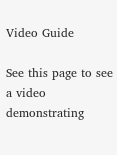Video Guide

See this page to see a video demonstrating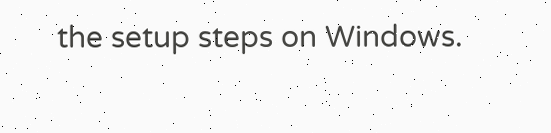the setup steps on Windows.